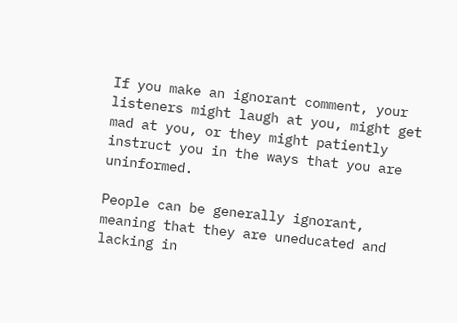If you make an ignorant comment, your listeners might laugh at you, might get mad at you, or they might patiently instruct you in the ways that you are uninformed.

People can be generally ignorant, meaning that they are uneducated and lacking in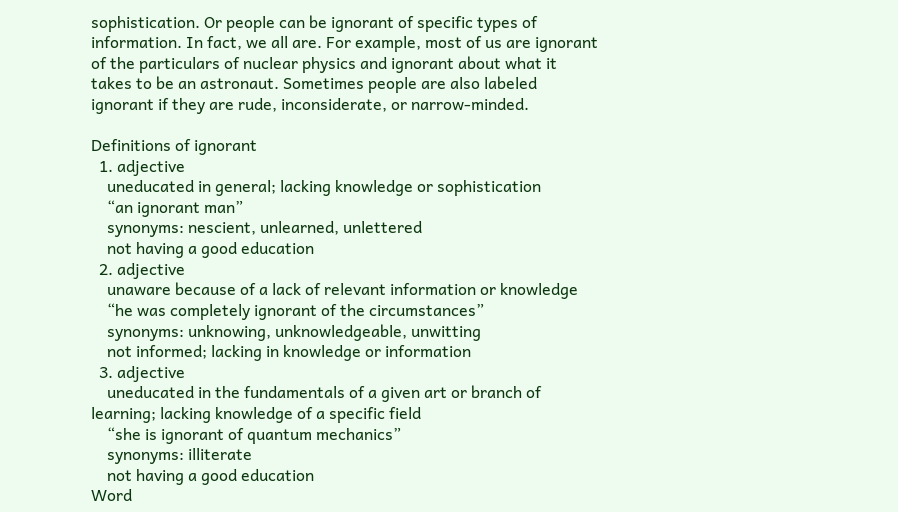sophistication. Or people can be ignorant of specific types of information. In fact, we all are. For example, most of us are ignorant of the particulars of nuclear physics and ignorant about what it takes to be an astronaut. Sometimes people are also labeled ignorant if they are rude, inconsiderate, or narrow-minded.

Definitions of ignorant
  1. adjective
    uneducated in general; lacking knowledge or sophistication
    “an ignorant man”
    synonyms: nescient, unlearned, unlettered
    not having a good education
  2. adjective
    unaware because of a lack of relevant information or knowledge
    “he was completely ignorant of the circumstances”
    synonyms: unknowing, unknowledgeable, unwitting
    not informed; lacking in knowledge or information
  3. adjective
    uneducated in the fundamentals of a given art or branch of learning; lacking knowledge of a specific field
    “she is ignorant of quantum mechanics”
    synonyms: illiterate
    not having a good education
Word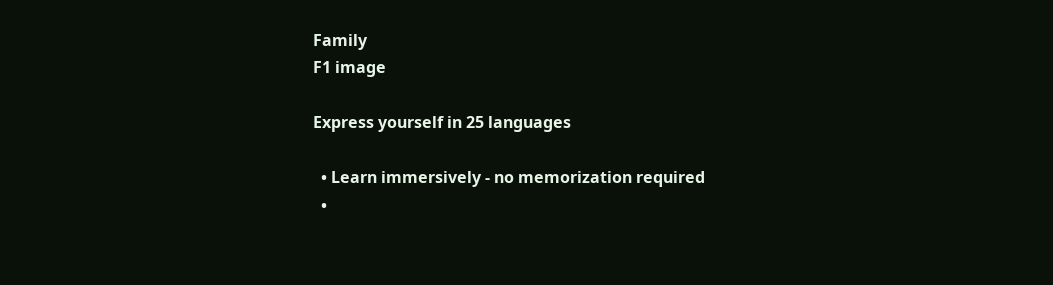Family
F1 image

Express yourself in 25 languages

  • Learn immersively - no memorization required
  •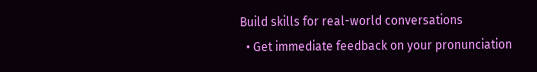Build skills for real-world conversations
  • Get immediate feedback on your pronunciation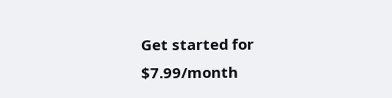Get started for $7.99/month